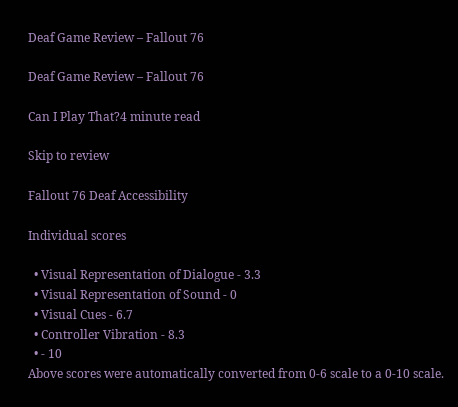Deaf Game Review – Fallout 76

Deaf Game Review – Fallout 76

Can I Play That?4 minute read

Skip to review

Fallout 76 Deaf Accessibility

Individual scores

  • Visual Representation of Dialogue - 3.3
  • Visual Representation of Sound - 0
  • Visual Cues - 6.7
  • Controller Vibration - 8.3
  • - 10
Above scores were automatically converted from 0-6 scale to a 0-10 scale.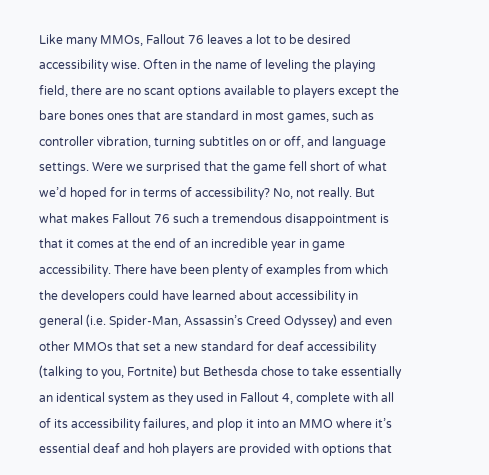Like many MMOs, Fallout 76 leaves a lot to be desired accessibility wise. Often in the name of leveling the playing field, there are no scant options available to players except the bare bones ones that are standard in most games, such as controller vibration, turning subtitles on or off, and language settings. Were we surprised that the game fell short of what we’d hoped for in terms of accessibility? No, not really. But what makes Fallout 76 such a tremendous disappointment is that it comes at the end of an incredible year in game accessibility. There have been plenty of examples from which the developers could have learned about accessibility in general (i.e. Spider-Man, Assassin’s Creed Odyssey) and even other MMOs that set a new standard for deaf accessibility (talking to you, Fortnite) but Bethesda chose to take essentially an identical system as they used in Fallout 4, complete with all of its accessibility failures, and plop it into an MMO where it’s essential deaf and hoh players are provided with options that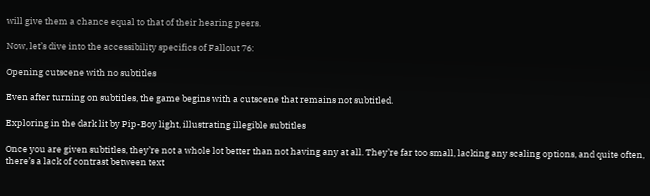will give them a chance equal to that of their hearing peers.

Now, let’s dive into the accessibility specifics of Fallout 76:

Opening cutscene with no subtitles

Even after turning on subtitles, the game begins with a cutscene that remains not subtitled.

Exploring in the dark lit by Pip-Boy light, illustrating illegible subtitles

Once you are given subtitles, they’re not a whole lot better than not having any at all. They’re far too small, lacking any scaling options, and quite often, there’s a lack of contrast between text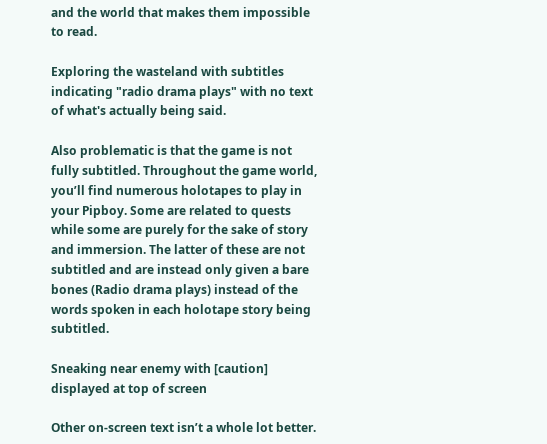and the world that makes them impossible to read.

Exploring the wasteland with subtitles indicating "radio drama plays" with no text of what's actually being said.

Also problematic is that the game is not fully subtitled. Throughout the game world, you’ll find numerous holotapes to play in your Pipboy. Some are related to quests while some are purely for the sake of story and immersion. The latter of these are not subtitled and are instead only given a bare bones (Radio drama plays) instead of the words spoken in each holotape story being subtitled.

Sneaking near enemy with [caution] displayed at top of screen

Other on-screen text isn’t a whole lot better.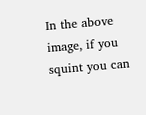In the above image, if you squint you can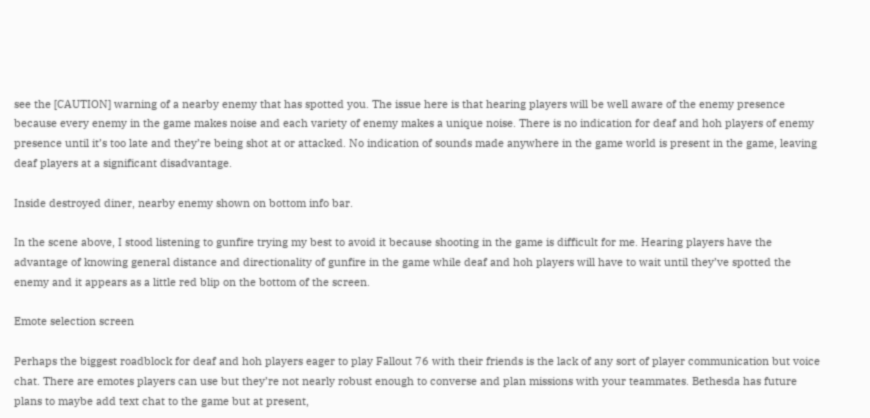see the [CAUTION] warning of a nearby enemy that has spotted you. The issue here is that hearing players will be well aware of the enemy presence because every enemy in the game makes noise and each variety of enemy makes a unique noise. There is no indication for deaf and hoh players of enemy presence until it’s too late and they’re being shot at or attacked. No indication of sounds made anywhere in the game world is present in the game, leaving deaf players at a significant disadvantage.

Inside destroyed diner, nearby enemy shown on bottom info bar.

In the scene above, I stood listening to gunfire trying my best to avoid it because shooting in the game is difficult for me. Hearing players have the advantage of knowing general distance and directionality of gunfire in the game while deaf and hoh players will have to wait until they’ve spotted the enemy and it appears as a little red blip on the bottom of the screen.

Emote selection screen

Perhaps the biggest roadblock for deaf and hoh players eager to play Fallout 76 with their friends is the lack of any sort of player communication but voice chat. There are emotes players can use but they’re not nearly robust enough to converse and plan missions with your teammates. Bethesda has future plans to maybe add text chat to the game but at present,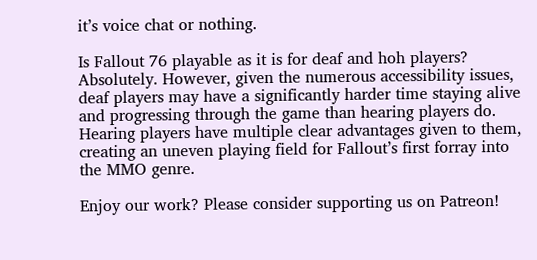it’s voice chat or nothing.

Is Fallout 76 playable as it is for deaf and hoh players? Absolutely. However, given the numerous accessibility issues, deaf players may have a significantly harder time staying alive and progressing through the game than hearing players do. Hearing players have multiple clear advantages given to them, creating an uneven playing field for Fallout’s first forray into the MMO genre.

Enjoy our work? Please consider supporting us on Patreon!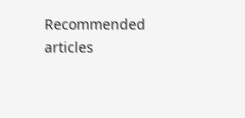Recommended articles